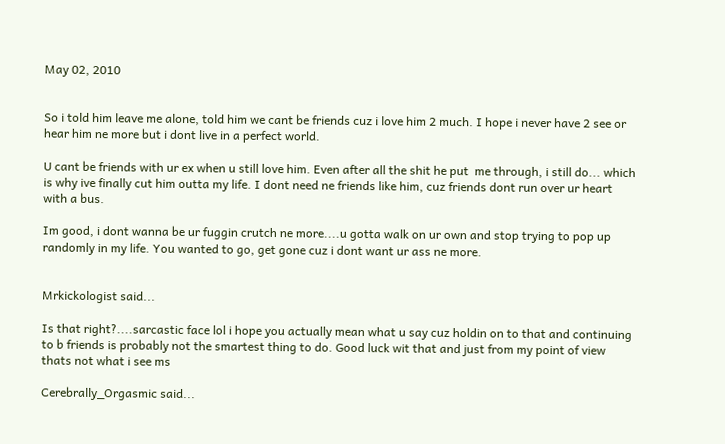May 02, 2010


So i told him leave me alone, told him we cant be friends cuz i love him 2 much. I hope i never have 2 see or hear him ne more but i dont live in a perfect world.

U cant be friends with ur ex when u still love him. Even after all the shit he put  me through, i still do... which is why ive finally cut him outta my life. I dont need ne friends like him, cuz friends dont run over ur heart with a bus.

Im good, i dont wanna be ur fuggin crutch ne more....u gotta walk on ur own and stop trying to pop up randomly in my life. You wanted to go, get gone cuz i dont want ur ass ne more.


Mrkickologist said...

Is that right?....sarcastic face lol i hope you actually mean what u say cuz holdin on to that and continuing to b friends is probably not the smartest thing to do. Good luck wit that and just from my point of view thats not what i see ms

Cerebrally_Orgasmic said...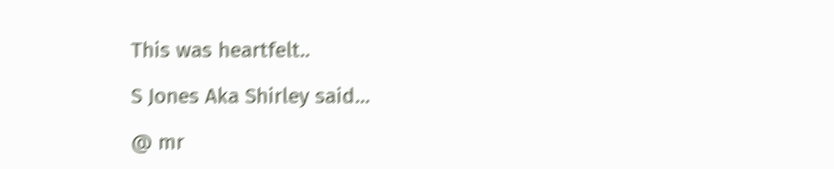This was heartfelt..

S Jones Aka Shirley said...

@ mr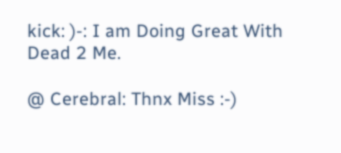kick: )-: I am Doing Great With Dead 2 Me.

@ Cerebral: Thnx Miss :-)